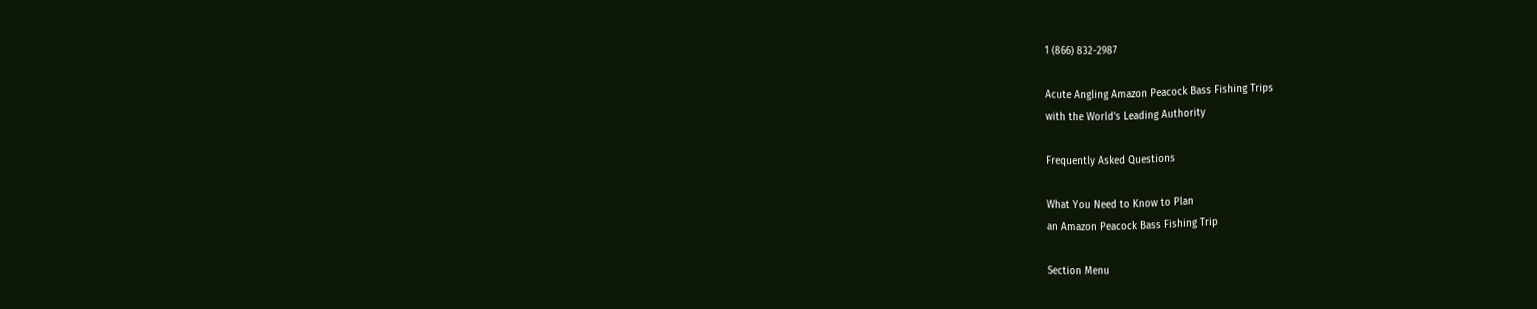1 (866) 832-2987

Acute Angling Amazon Peacock Bass Fishing Trips
with the World's Leading Authority

Frequently Asked Questions

What You Need to Know to Plan
an Amazon Peacock Bass Fishing Trip

Section Menu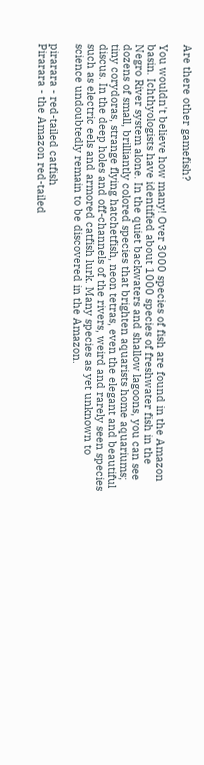Are there other gamefish?

You wouldn't believe how many! Over 3000 species of fish are found in the Amazon basin. Ichthyologists have identified about 1000 species of freshwater fish in the Negro River system alone. In the quiet backwaters and shallow lagoons, you can see dozens of small, brilliantly colored species that brighten aquarists home aquariums; tiny corydoras, strange flying hatchetfish, neon tetras, even the elegant and beautiful discus. In the deep holes and off-channels of the rivers, weird and rarely seen species such as electric eels and armored catfish lurk. Many species as yet unknown to science undoubtedly remain to be discovered in the Amazon.

pirarara - red-tailed catfish
Pirarara - the Amazon red-tailed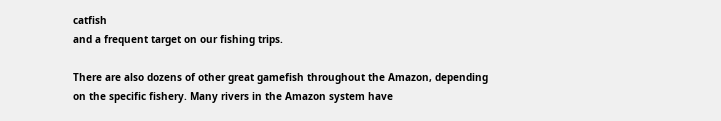catfish
and a frequent target on our fishing trips.

There are also dozens of other great gamefish throughout the Amazon, depending on the specific fishery. Many rivers in the Amazon system have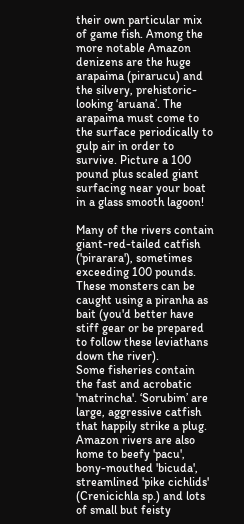their own particular mix of game fish. Among the more notable Amazon denizens are the huge arapaima (pirarucu) and the silvery, prehistoric- looking ‘aruana’. The arapaima must come to the surface periodically to gulp air in order to survive. Picture a 100 pound plus scaled giant surfacing near your boat in a glass smooth lagoon!

Many of the rivers contain giant-red-tailed catfish ('pirarara'), sometimes exceeding 100 pounds. These monsters can be caught using a piranha as bait (you'd better have stiff gear or be prepared to follow these leviathans down the river).
Some fisheries contain the fast and acrobatic 'matrincha'. ‘Sorubim’ are large, aggressive catfish that happily strike a plug. Amazon rivers are also home to beefy 'pacu', bony-mouthed 'bicuda', streamlined 'pike cichlids' (Crenicichla sp.) and lots of small but feisty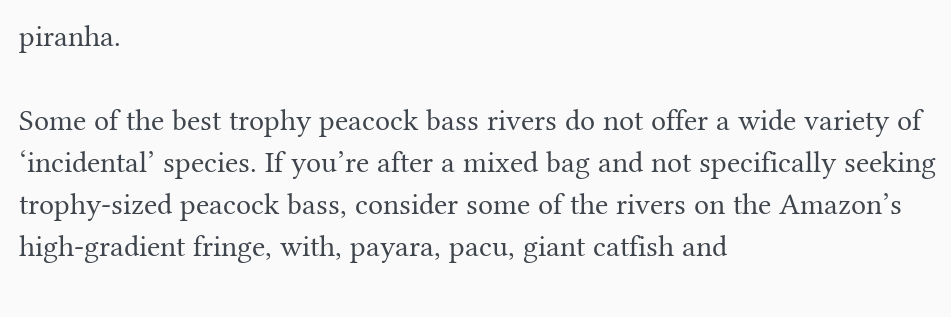piranha.

Some of the best trophy peacock bass rivers do not offer a wide variety of ‘incidental’ species. If you’re after a mixed bag and not specifically seeking trophy-sized peacock bass, consider some of the rivers on the Amazon’s high-gradient fringe, with, payara, pacu, giant catfish and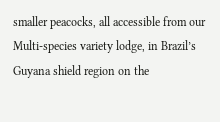smaller peacocks, all accessible from our Multi-species variety lodge, in Brazil’s Guyana shield region on the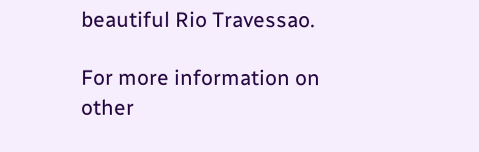beautiful Rio Travessao.

For more information on other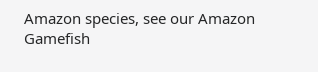Amazon species, see our Amazon Gamefish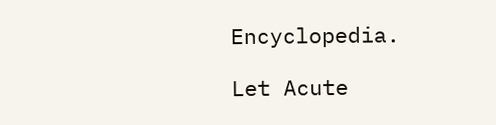Encyclopedia.

Let Acute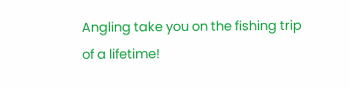Angling take you on the fishing trip of a lifetime!